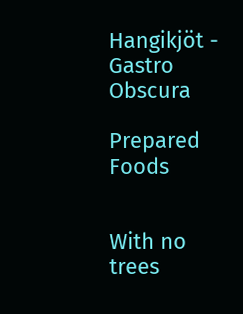Hangikjöt - Gastro Obscura

Prepared Foods


With no trees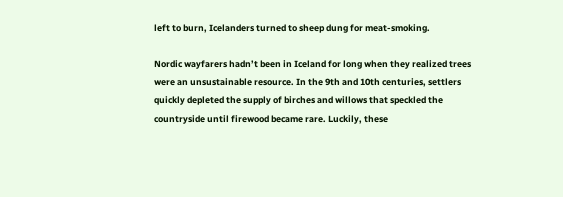left to burn, Icelanders turned to sheep dung for meat-smoking.

Nordic wayfarers hadn’t been in Iceland for long when they realized trees were an unsustainable resource. In the 9th and 10th centuries, settlers quickly depleted the supply of birches and willows that speckled the countryside until firewood became rare. Luckily, these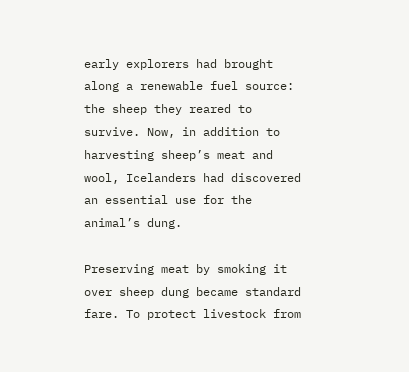early explorers had brought along a renewable fuel source: the sheep they reared to survive. Now, in addition to harvesting sheep’s meat and wool, Icelanders had discovered an essential use for the animal’s dung.

Preserving meat by smoking it over sheep dung became standard fare. To protect livestock from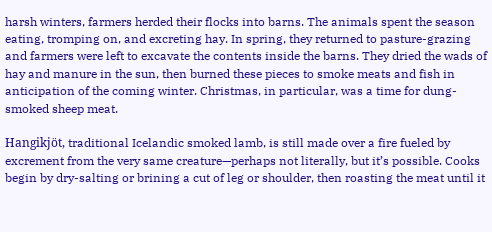harsh winters, farmers herded their flocks into barns. The animals spent the season eating, tromping on, and excreting hay. In spring, they returned to pasture-grazing and farmers were left to excavate the contents inside the barns. They dried the wads of hay and manure in the sun, then burned these pieces to smoke meats and fish in anticipation of the coming winter. Christmas, in particular, was a time for dung-smoked sheep meat.

Hangikjöt, traditional Icelandic smoked lamb, is still made over a fire fueled by excrement from the very same creature—perhaps not literally, but it’s possible. Cooks begin by dry-salting or brining a cut of leg or shoulder, then roasting the meat until it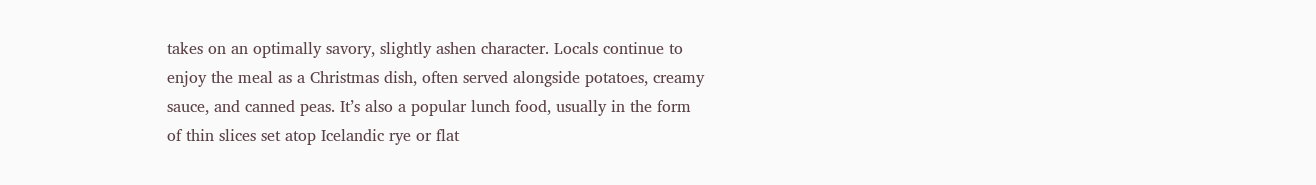takes on an optimally savory, slightly ashen character. Locals continue to enjoy the meal as a Christmas dish, often served alongside potatoes, creamy sauce, and canned peas. It’s also a popular lunch food, usually in the form of thin slices set atop Icelandic rye or flat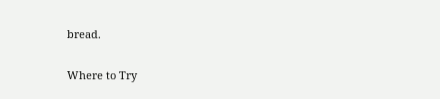bread.

Where to Try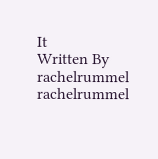It
Written By
rachelrummel rachelrummel